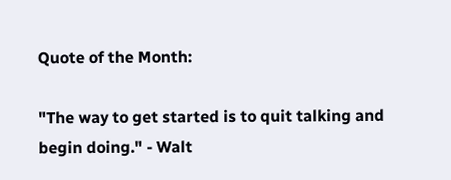Quote of the Month:

"The way to get started is to quit talking and begin doing." - Walt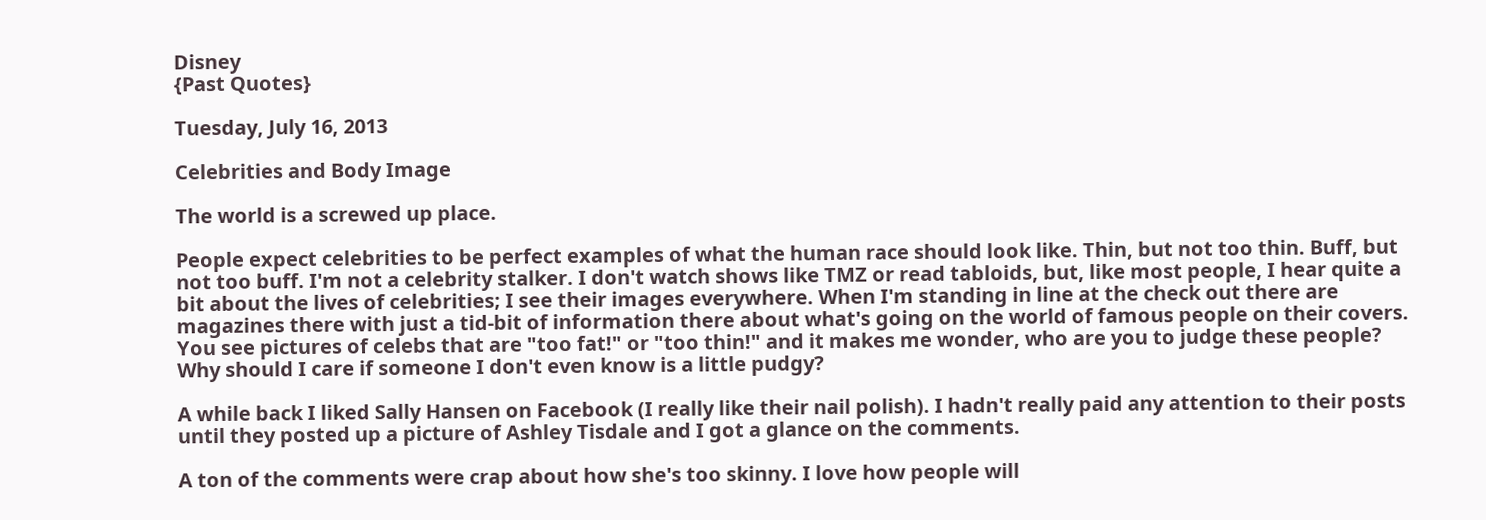Disney
{Past Quotes}

Tuesday, July 16, 2013

Celebrities and Body Image

The world is a screwed up place.

People expect celebrities to be perfect examples of what the human race should look like. Thin, but not too thin. Buff, but not too buff. I'm not a celebrity stalker. I don't watch shows like TMZ or read tabloids, but, like most people, I hear quite a bit about the lives of celebrities; I see their images everywhere. When I'm standing in line at the check out there are magazines there with just a tid-bit of information there about what's going on the world of famous people on their covers. You see pictures of celebs that are "too fat!" or "too thin!" and it makes me wonder, who are you to judge these people? Why should I care if someone I don't even know is a little pudgy?

A while back I liked Sally Hansen on Facebook (I really like their nail polish). I hadn't really paid any attention to their posts until they posted up a picture of Ashley Tisdale and I got a glance on the comments.

A ton of the comments were crap about how she's too skinny. I love how people will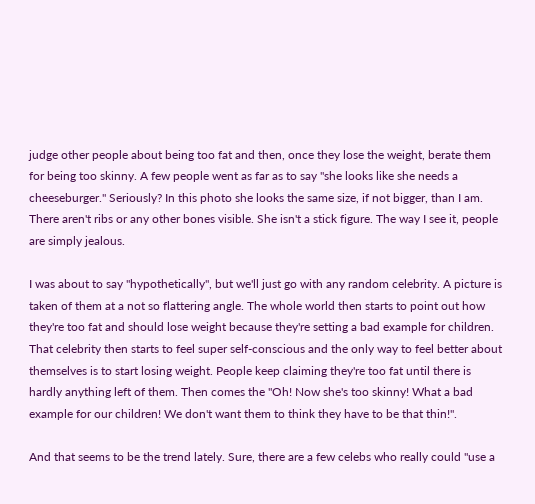judge other people about being too fat and then, once they lose the weight, berate them for being too skinny. A few people went as far as to say "she looks like she needs a cheeseburger." Seriously? In this photo she looks the same size, if not bigger, than I am. There aren't ribs or any other bones visible. She isn't a stick figure. The way I see it, people are simply jealous.

I was about to say "hypothetically", but we'll just go with any random celebrity. A picture is taken of them at a not so flattering angle. The whole world then starts to point out how they're too fat and should lose weight because they're setting a bad example for children. That celebrity then starts to feel super self-conscious and the only way to feel better about themselves is to start losing weight. People keep claiming they're too fat until there is hardly anything left of them. Then comes the "Oh! Now she's too skinny! What a bad example for our children! We don't want them to think they have to be that thin!".

And that seems to be the trend lately. Sure, there are a few celebs who really could "use a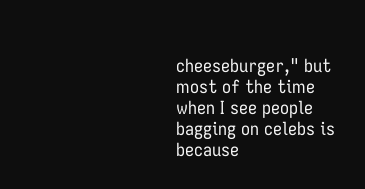cheeseburger," but most of the time when I see people bagging on celebs is because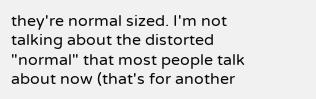they're normal sized. I'm not talking about the distorted "normal" that most people talk about now (that's for another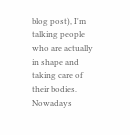blog post), I'm talking people who are actually in shape and taking care of their bodies. Nowadays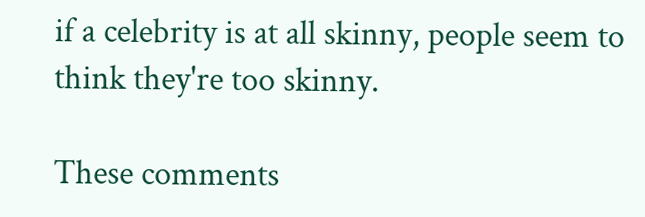if a celebrity is at all skinny, people seem to think they're too skinny.

These comments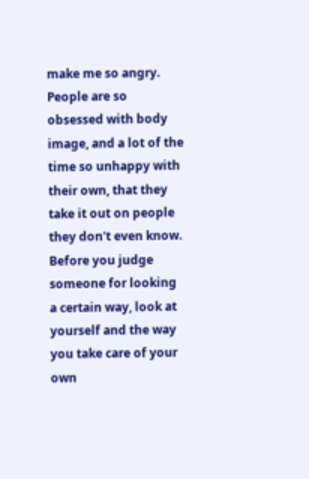make me so angry. People are so obsessed with body image, and a lot of the time so unhappy with their own, that they take it out on people they don't even know. Before you judge someone for looking a certain way, look at yourself and the way you take care of your own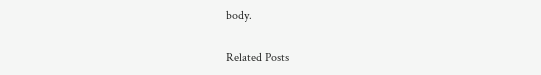body.

Related Posts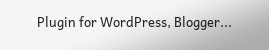Plugin for WordPress, Blogger...